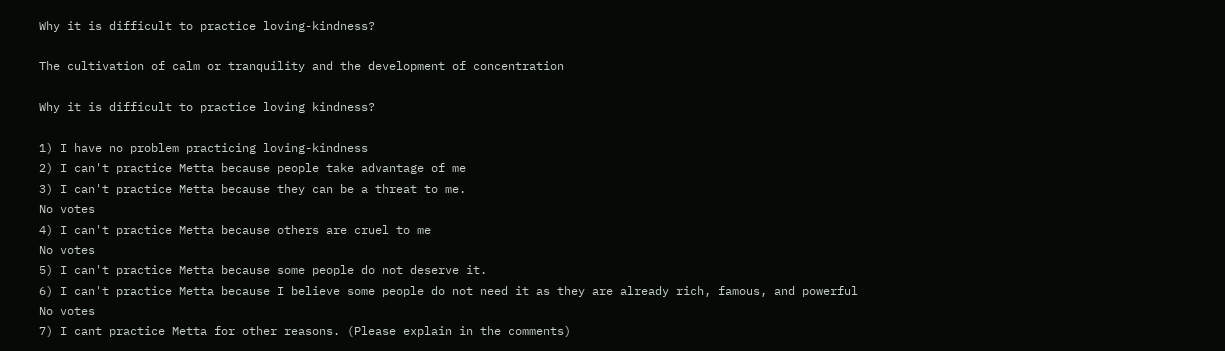Why it is difficult to practice loving-kindness?

The cultivation of calm or tranquility and the development of concentration

Why it is difficult to practice loving kindness?

1) I have no problem practicing loving-kindness
2) I can't practice Metta because people take advantage of me
3) I can't practice Metta because they can be a threat to me.
No votes
4) I can't practice Metta because others are cruel to me
No votes
5) I can't practice Metta because some people do not deserve it.
6) I can't practice Metta because I believe some people do not need it as they are already rich, famous, and powerful
No votes
7) I cant practice Metta for other reasons. (Please explain in the comments)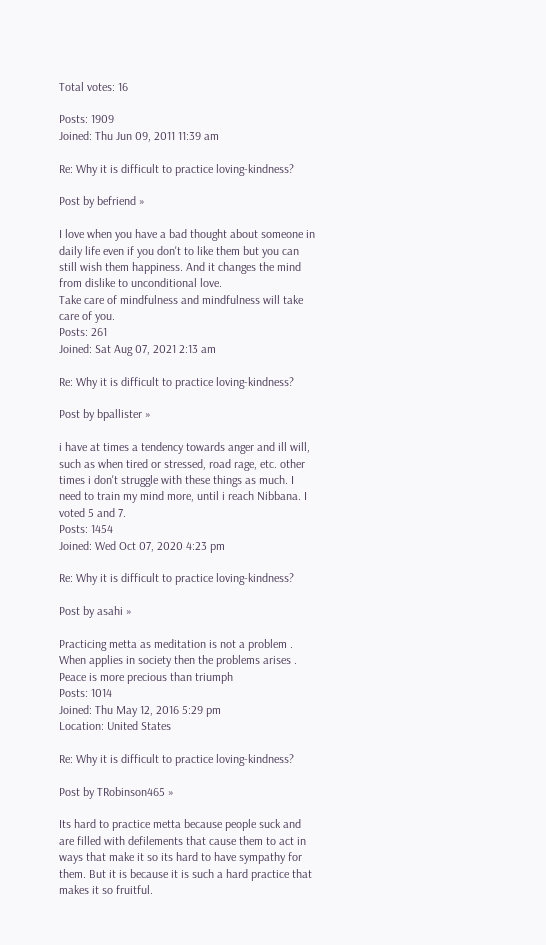Total votes: 16

Posts: 1909
Joined: Thu Jun 09, 2011 11:39 am

Re: Why it is difficult to practice loving-kindness?

Post by befriend »

I love when you have a bad thought about someone in daily life even if you don't to like them but you can still wish them happiness. And it changes the mind from dislike to unconditional love.
Take care of mindfulness and mindfulness will take care of you.
Posts: 261
Joined: Sat Aug 07, 2021 2:13 am

Re: Why it is difficult to practice loving-kindness?

Post by bpallister »

i have at times a tendency towards anger and ill will, such as when tired or stressed, road rage, etc. other times i don't struggle with these things as much. I need to train my mind more, until i reach Nibbana. I voted 5 and 7.
Posts: 1454
Joined: Wed Oct 07, 2020 4:23 pm

Re: Why it is difficult to practice loving-kindness?

Post by asahi »

Practicing metta as meditation is not a problem . When applies in society then the problems arises .
Peace is more precious than triumph
Posts: 1014
Joined: Thu May 12, 2016 5:29 pm
Location: United States

Re: Why it is difficult to practice loving-kindness?

Post by TRobinson465 »

Its hard to practice metta because people suck and are filled with defilements that cause them to act in ways that make it so its hard to have sympathy for them. But it is because it is such a hard practice that makes it so fruitful.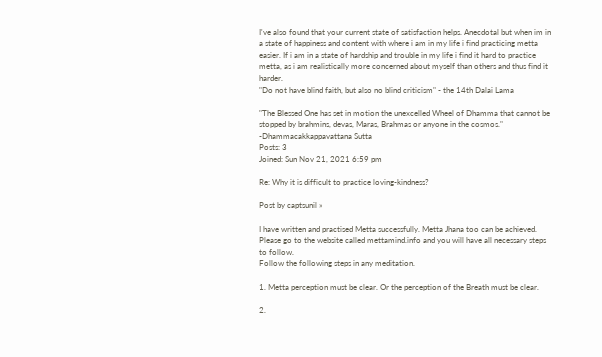I've also found that your current state of satisfaction helps. Anecdotal but when im in a state of happiness and content with where i am in my life i find practicing metta easier. If i am in a state of hardship and trouble in my life i find it hard to practice metta, as i am realistically more concerned about myself than others and thus find it harder.
"Do not have blind faith, but also no blind criticism" - the 14th Dalai Lama

"The Blessed One has set in motion the unexcelled Wheel of Dhamma that cannot be stopped by brahmins, devas, Maras, Brahmas or anyone in the cosmos." -Dhammacakkappavattana Sutta
Posts: 3
Joined: Sun Nov 21, 2021 6:59 pm

Re: Why it is difficult to practice loving-kindness?

Post by captsunil »

I have written and practised Metta successfully. Metta Jhana too can be achieved.
Please go to the website called mettamind.info and you will have all necessary steps to follow.
Follow the following steps in any meditation.

1. Metta perception must be clear. Or the perception of the Breath must be clear.

2.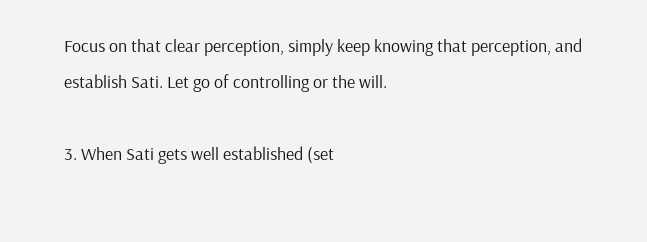Focus on that clear perception, simply keep knowing that perception, and establish Sati. Let go of controlling or the will.

3. When Sati gets well established (set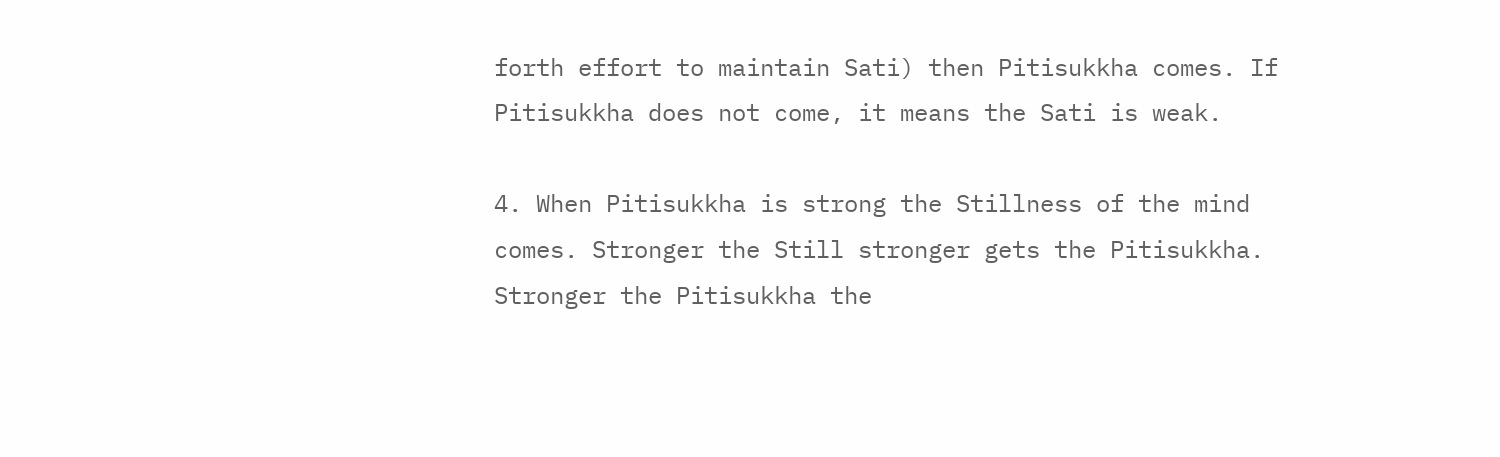forth effort to maintain Sati) then Pitisukkha comes. If Pitisukkha does not come, it means the Sati is weak.

4. When Pitisukkha is strong the Stillness of the mind comes. Stronger the Still stronger gets the Pitisukkha. Stronger the Pitisukkha the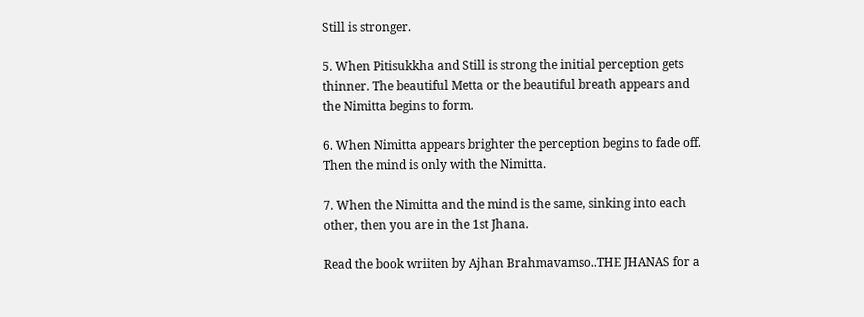Still is stronger.

5. When Pitisukkha and Still is strong the initial perception gets thinner. The beautiful Metta or the beautiful breath appears and the Nimitta begins to form.

6. When Nimitta appears brighter the perception begins to fade off. Then the mind is only with the Nimitta.

7. When the Nimitta and the mind is the same, sinking into each other, then you are in the 1st Jhana.

Read the book wriiten by Ajhan Brahmavamso..THE JHANAS for a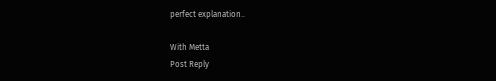perfect explanation..

With Metta
Post Reply